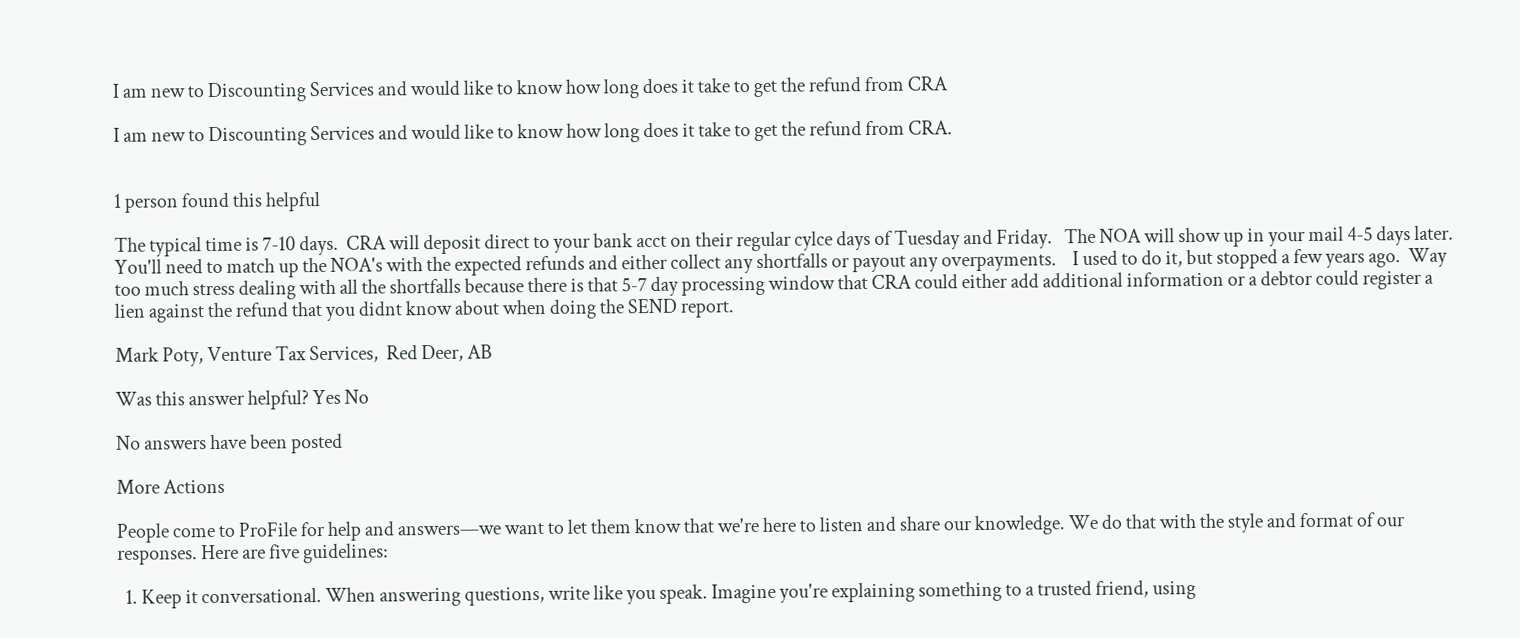I am new to Discounting Services and would like to know how long does it take to get the refund from CRA

I am new to Discounting Services and would like to know how long does it take to get the refund from CRA.


1 person found this helpful

The typical time is 7-10 days.  CRA will deposit direct to your bank acct on their regular cylce days of Tuesday and Friday.   The NOA will show up in your mail 4-5 days later.  You'll need to match up the NOA's with the expected refunds and either collect any shortfalls or payout any overpayments.    I used to do it, but stopped a few years ago.  Way too much stress dealing with all the shortfalls because there is that 5-7 day processing window that CRA could either add additional information or a debtor could register a lien against the refund that you didnt know about when doing the SEND report.

Mark Poty, Venture Tax Services,  Red Deer, AB

Was this answer helpful? Yes No

No answers have been posted

More Actions

People come to ProFile for help and answers—we want to let them know that we're here to listen and share our knowledge. We do that with the style and format of our responses. Here are five guidelines:

  1. Keep it conversational. When answering questions, write like you speak. Imagine you're explaining something to a trusted friend, using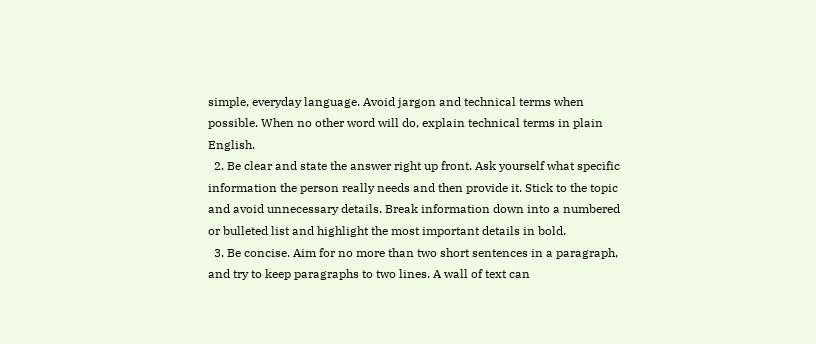simple, everyday language. Avoid jargon and technical terms when possible. When no other word will do, explain technical terms in plain English.
  2. Be clear and state the answer right up front. Ask yourself what specific information the person really needs and then provide it. Stick to the topic and avoid unnecessary details. Break information down into a numbered or bulleted list and highlight the most important details in bold.
  3. Be concise. Aim for no more than two short sentences in a paragraph, and try to keep paragraphs to two lines. A wall of text can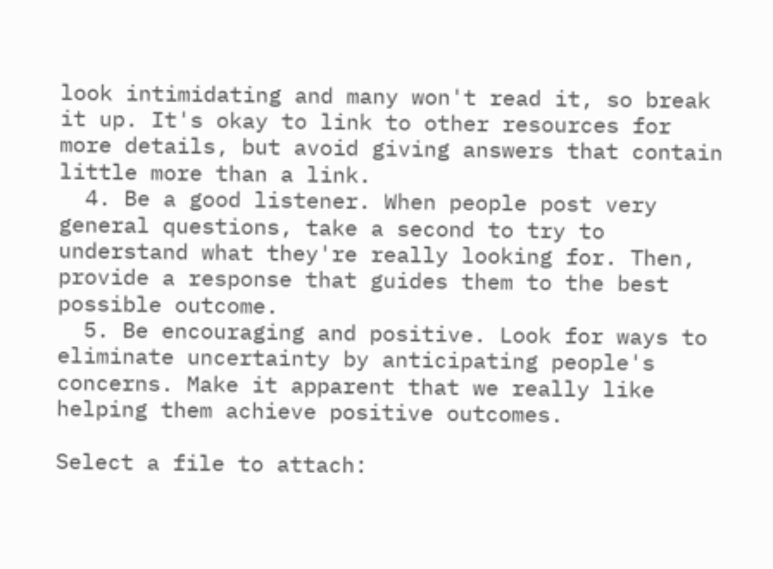look intimidating and many won't read it, so break it up. It's okay to link to other resources for more details, but avoid giving answers that contain little more than a link.
  4. Be a good listener. When people post very general questions, take a second to try to understand what they're really looking for. Then, provide a response that guides them to the best possible outcome.
  5. Be encouraging and positive. Look for ways to eliminate uncertainty by anticipating people's concerns. Make it apparent that we really like helping them achieve positive outcomes.

Select a file to attach: